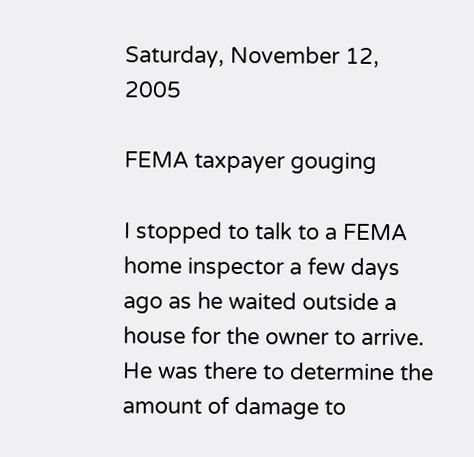Saturday, November 12, 2005

FEMA taxpayer gouging

I stopped to talk to a FEMA home inspector a few days ago as he waited outside a house for the owner to arrive. He was there to determine the amount of damage to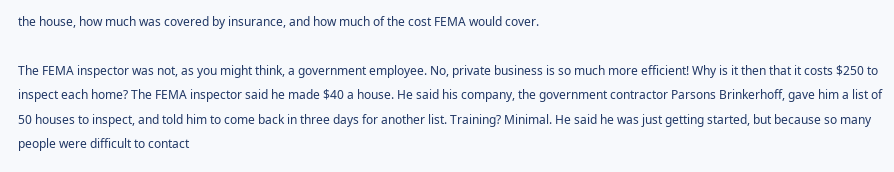the house, how much was covered by insurance, and how much of the cost FEMA would cover.

The FEMA inspector was not, as you might think, a government employee. No, private business is so much more efficient! Why is it then that it costs $250 to inspect each home? The FEMA inspector said he made $40 a house. He said his company, the government contractor Parsons Brinkerhoff, gave him a list of 50 houses to inspect, and told him to come back in three days for another list. Training? Minimal. He said he was just getting started, but because so many people were difficult to contact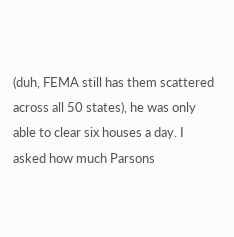(duh, FEMA still has them scattered across all 50 states), he was only able to clear six houses a day. I asked how much Parsons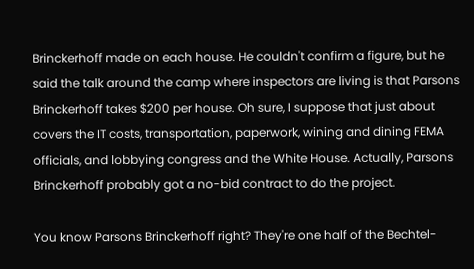Brinckerhoff made on each house. He couldn't confirm a figure, but he said the talk around the camp where inspectors are living is that Parsons Brinckerhoff takes $200 per house. Oh sure, I suppose that just about covers the IT costs, transportation, paperwork, wining and dining FEMA officials, and lobbying congress and the White House. Actually, Parsons Brinckerhoff probably got a no-bid contract to do the project.

You know Parsons Brinckerhoff right? They're one half of the Bechtel-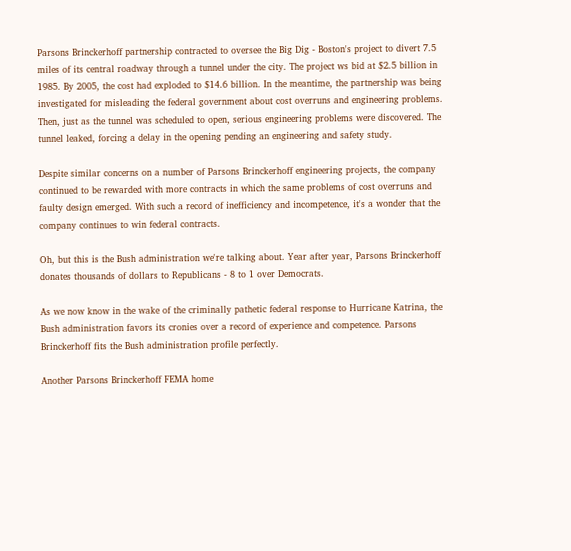Parsons Brinckerhoff partnership contracted to oversee the Big Dig - Boston's project to divert 7.5 miles of its central roadway through a tunnel under the city. The project ws bid at $2.5 billion in 1985. By 2005, the cost had exploded to $14.6 billion. In the meantime, the partnership was being investigated for misleading the federal government about cost overruns and engineering problems. Then, just as the tunnel was scheduled to open, serious engineering problems were discovered. The tunnel leaked, forcing a delay in the opening pending an engineering and safety study.

Despite similar concerns on a number of Parsons Brinckerhoff engineering projects, the company continued to be rewarded with more contracts in which the same problems of cost overruns and faulty design emerged. With such a record of inefficiency and incompetence, it's a wonder that the company continues to win federal contracts.

Oh, but this is the Bush administration we're talking about. Year after year, Parsons Brinckerhoff donates thousands of dollars to Republicans - 8 to 1 over Democrats.

As we now know in the wake of the criminally pathetic federal response to Hurricane Katrina, the Bush administration favors its cronies over a record of experience and competence. Parsons Brinckerhoff fits the Bush administration profile perfectly.

Another Parsons Brinckerhoff FEMA home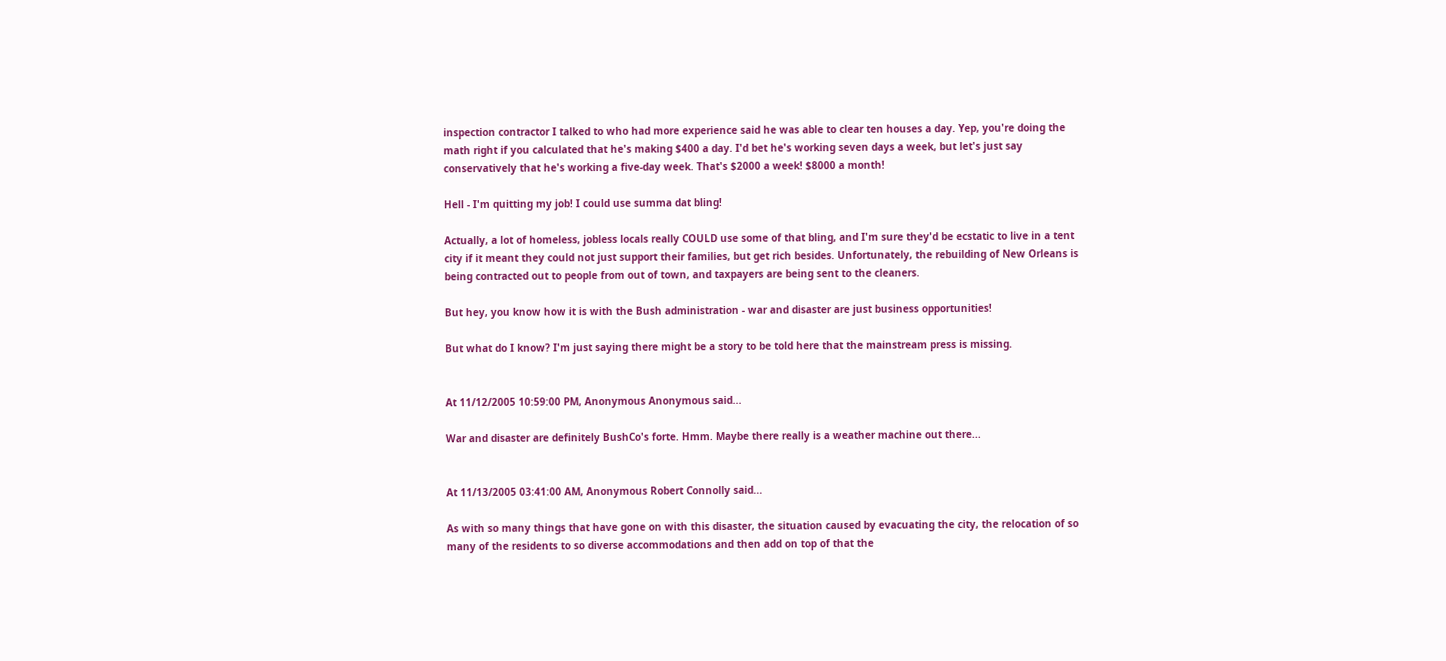inspection contractor I talked to who had more experience said he was able to clear ten houses a day. Yep, you're doing the math right if you calculated that he's making $400 a day. I'd bet he's working seven days a week, but let's just say conservatively that he's working a five-day week. That's $2000 a week! $8000 a month!

Hell - I'm quitting my job! I could use summa dat bling!

Actually, a lot of homeless, jobless locals really COULD use some of that bling, and I'm sure they'd be ecstatic to live in a tent city if it meant they could not just support their families, but get rich besides. Unfortunately, the rebuilding of New Orleans is being contracted out to people from out of town, and taxpayers are being sent to the cleaners.

But hey, you know how it is with the Bush administration - war and disaster are just business opportunities!

But what do I know? I'm just saying there might be a story to be told here that the mainstream press is missing.


At 11/12/2005 10:59:00 PM, Anonymous Anonymous said...

War and disaster are definitely BushCo's forte. Hmm. Maybe there really is a weather machine out there...


At 11/13/2005 03:41:00 AM, Anonymous Robert Connolly said...

As with so many things that have gone on with this disaster, the situation caused by evacuating the city, the relocation of so many of the residents to so diverse accommodations and then add on top of that the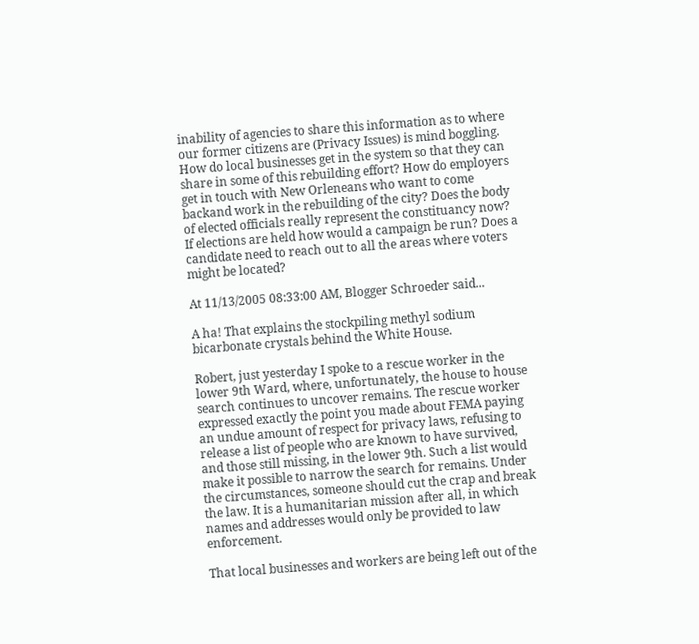inability of agencies to share this information as to where our former citizens are (Privacy Issues) is mind boggling. How do local businesses get in the system so that they can share in some of this rebuilding effort? How do employers get in touch with New Orleneans who want to come backand work in the rebuilding of the city? Does the body of elected officials really represent the constituancy now? If elections are held how would a campaign be run? Does a candidate need to reach out to all the areas where voters might be located?

At 11/13/2005 08:33:00 AM, Blogger Schroeder said...

A ha! That explains the stockpiling methyl sodium bicarbonate crystals behind the White House.

Robert, just yesterday I spoke to a rescue worker in the lower 9th Ward, where, unfortunately, the house to house search continues to uncover remains. The rescue worker expressed exactly the point you made about FEMA paying an undue amount of respect for privacy laws, refusing to release a list of people who are known to have survived, and those still missing, in the lower 9th. Such a list would make it possible to narrow the search for remains. Under the circumstances, someone should cut the crap and break the law. It is a humanitarian mission after all, in which names and addresses would only be provided to law enforcement.

That local businesses and workers are being left out of the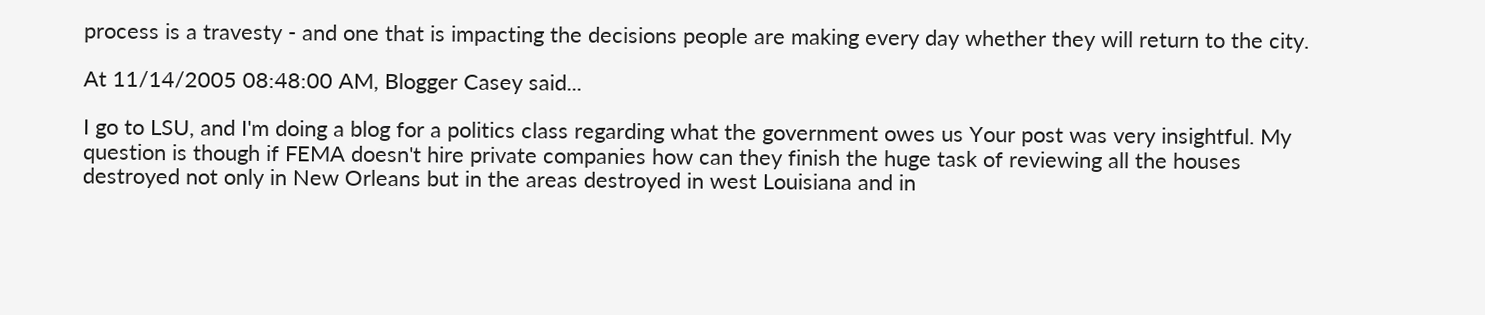process is a travesty - and one that is impacting the decisions people are making every day whether they will return to the city.

At 11/14/2005 08:48:00 AM, Blogger Casey said...

I go to LSU, and I'm doing a blog for a politics class regarding what the government owes us Your post was very insightful. My question is though if FEMA doesn't hire private companies how can they finish the huge task of reviewing all the houses destroyed not only in New Orleans but in the areas destroyed in west Louisiana and in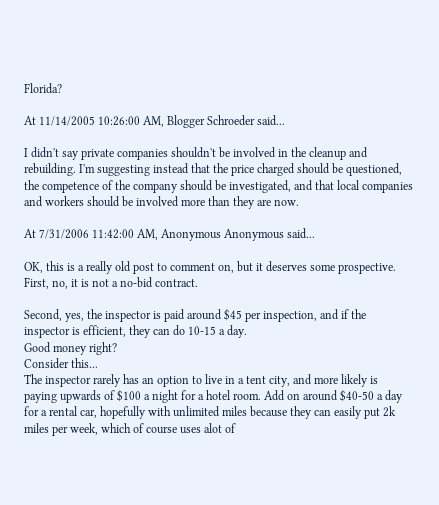Florida?

At 11/14/2005 10:26:00 AM, Blogger Schroeder said...

I didn't say private companies shouldn't be involved in the cleanup and rebuilding. I'm suggesting instead that the price charged should be questioned, the competence of the company should be investigated, and that local companies and workers should be involved more than they are now.

At 7/31/2006 11:42:00 AM, Anonymous Anonymous said...

OK, this is a really old post to comment on, but it deserves some prospective.
First, no, it is not a no-bid contract.

Second, yes, the inspector is paid around $45 per inspection, and if the inspector is efficient, they can do 10-15 a day.
Good money right?
Consider this...
The inspector rarely has an option to live in a tent city, and more likely is paying upwards of $100 a night for a hotel room. Add on around $40-50 a day for a rental car, hopefully with unlimited miles because they can easily put 2k miles per week, which of course uses alot of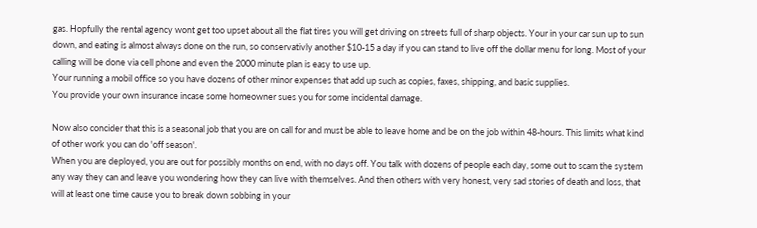gas. Hopfully the rental agency wont get too upset about all the flat tires you will get driving on streets full of sharp objects. Your in your car sun up to sun down, and eating is almost always done on the run, so conservativly another $10-15 a day if you can stand to live off the dollar menu for long. Most of your calling will be done via cell phone and even the 2000 minute plan is easy to use up.
Your running a mobil office so you have dozens of other minor expenses that add up such as copies, faxes, shipping, and basic supplies.
You provide your own insurance incase some homeowner sues you for some incidental damage.

Now also concider that this is a seasonal job that you are on call for and must be able to leave home and be on the job within 48-hours. This limits what kind of other work you can do 'off season'.
When you are deployed, you are out for possibly months on end, with no days off. You talk with dozens of people each day, some out to scam the system any way they can and leave you wondering how they can live with themselves. And then others with very honest, very sad stories of death and loss, that will at least one time cause you to break down sobbing in your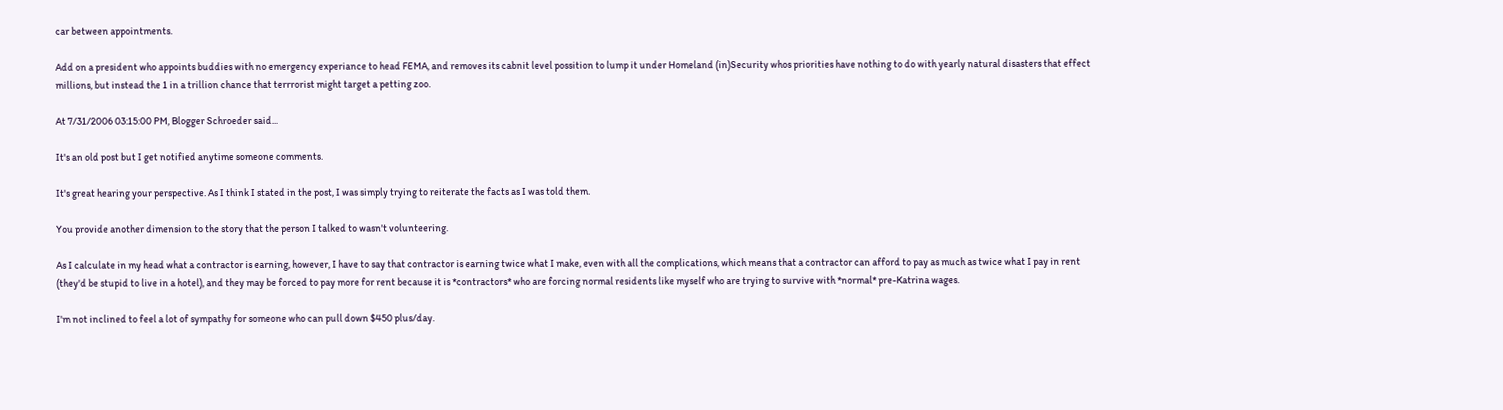car between appointments.

Add on a president who appoints buddies with no emergency experiance to head FEMA, and removes its cabnit level possition to lump it under Homeland (in)Security whos priorities have nothing to do with yearly natural disasters that effect millions, but instead the 1 in a trillion chance that terrrorist might target a petting zoo.

At 7/31/2006 03:15:00 PM, Blogger Schroeder said...

It's an old post but I get notified anytime someone comments.

It's great hearing your perspective. As I think I stated in the post, I was simply trying to reiterate the facts as I was told them.

You provide another dimension to the story that the person I talked to wasn't volunteering.

As I calculate in my head what a contractor is earning, however, I have to say that contractor is earning twice what I make, even with all the complications, which means that a contractor can afford to pay as much as twice what I pay in rent (they'd be stupid to live in a hotel), and they may be forced to pay more for rent because it is *contractors* who are forcing normal residents like myself who are trying to survive with *normal* pre-Katrina wages.

I'm not inclined to feel a lot of sympathy for someone who can pull down $450 plus/day.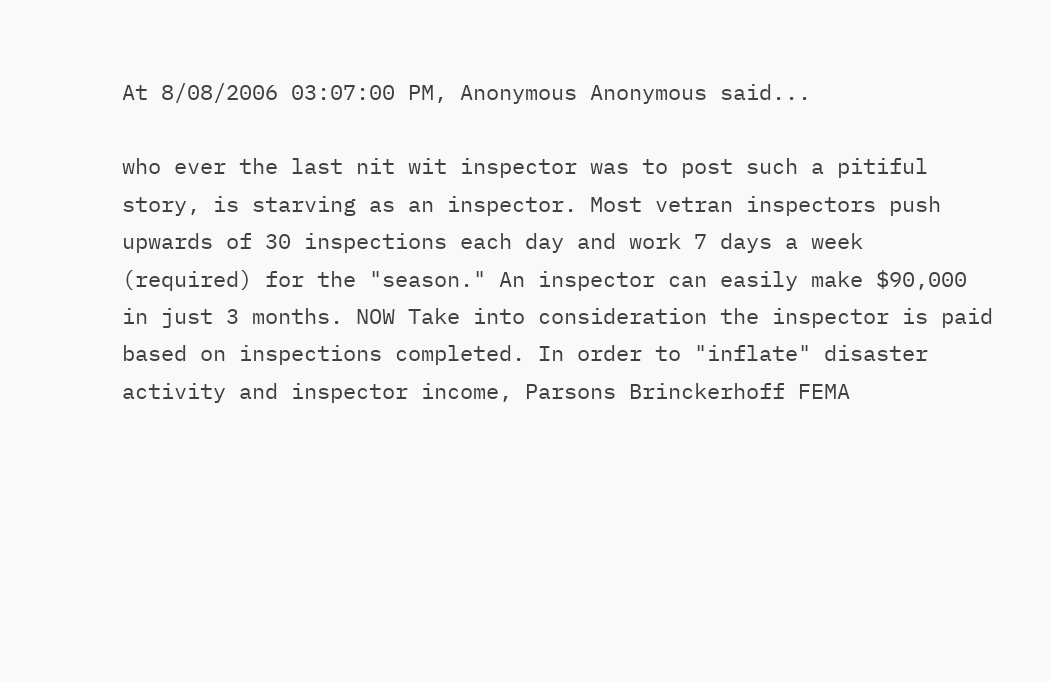At 8/08/2006 03:07:00 PM, Anonymous Anonymous said...

who ever the last nit wit inspector was to post such a pitiful story, is starving as an inspector. Most vetran inspectors push upwards of 30 inspections each day and work 7 days a week (required) for the "season." An inspector can easily make $90,000 in just 3 months. NOW Take into consideration the inspector is paid based on inspections completed. In order to "inflate" disaster activity and inspector income, Parsons Brinckerhoff FEMA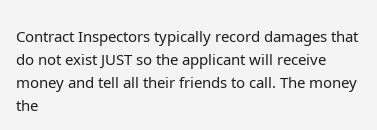Contract Inspectors typically record damages that do not exist JUST so the applicant will receive money and tell all their friends to call. The money the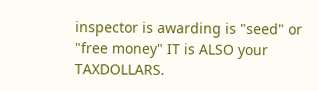inspector is awarding is "seed" or "free money" IT is ALSO your TAXDOLLARS.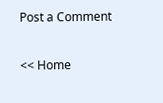Post a Comment

<< Home